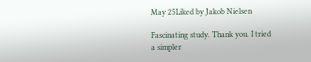May 25Liked by Jakob Nielsen

Fascinating study. Thank you. I tried a simpler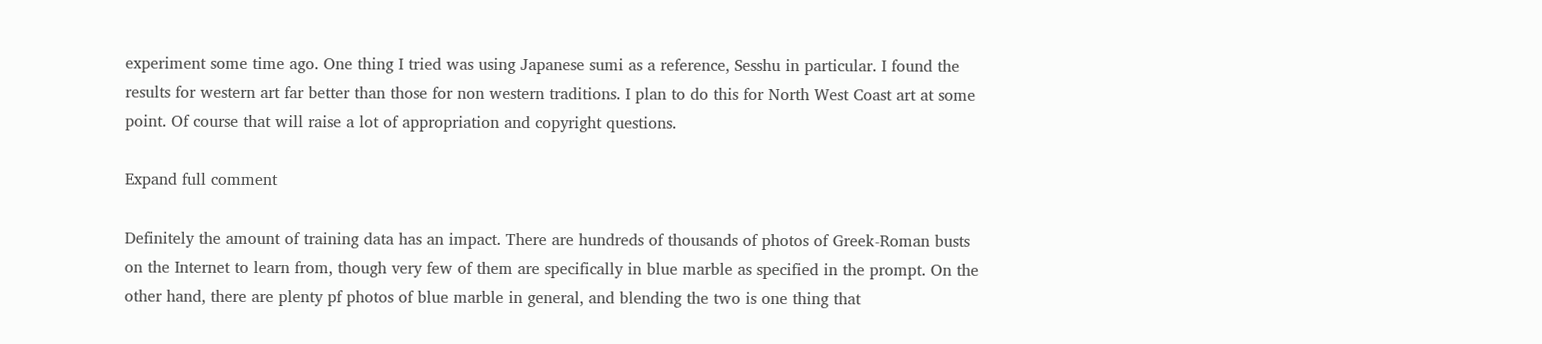experiment some time ago. One thing I tried was using Japanese sumi as a reference, Sesshu in particular. I found the results for western art far better than those for non western traditions. I plan to do this for North West Coast art at some point. Of course that will raise a lot of appropriation and copyright questions.

Expand full comment

Definitely the amount of training data has an impact. There are hundreds of thousands of photos of Greek-Roman busts on the Internet to learn from, though very few of them are specifically in blue marble as specified in the prompt. On the other hand, there are plenty pf photos of blue marble in general, and blending the two is one thing that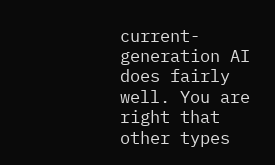current-generation AI does fairly well. You are right that other types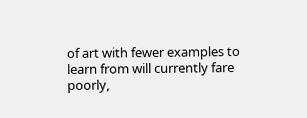of art with fewer examples to learn from will currently fare poorly,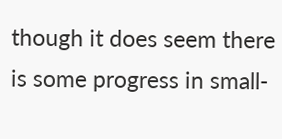though it does seem there is some progress in small-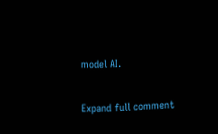model AI.

Expand full comment